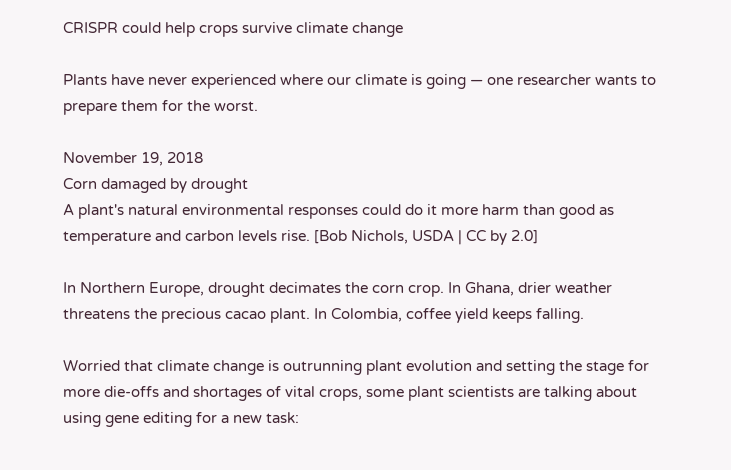CRISPR could help crops survive climate change

Plants have never experienced where our climate is going — one researcher wants to prepare them for the worst.

November 19, 2018
Corn damaged by drought
A plant's natural environmental responses could do it more harm than good as temperature and carbon levels rise. [Bob Nichols, USDA | CC by 2.0]

In Northern Europe, drought decimates the corn crop. In Ghana, drier weather threatens the precious cacao plant. In Colombia, coffee yield keeps falling.

Worried that climate change is outrunning plant evolution and setting the stage for more die-offs and shortages of vital crops, some plant scientists are talking about using gene editing for a new task: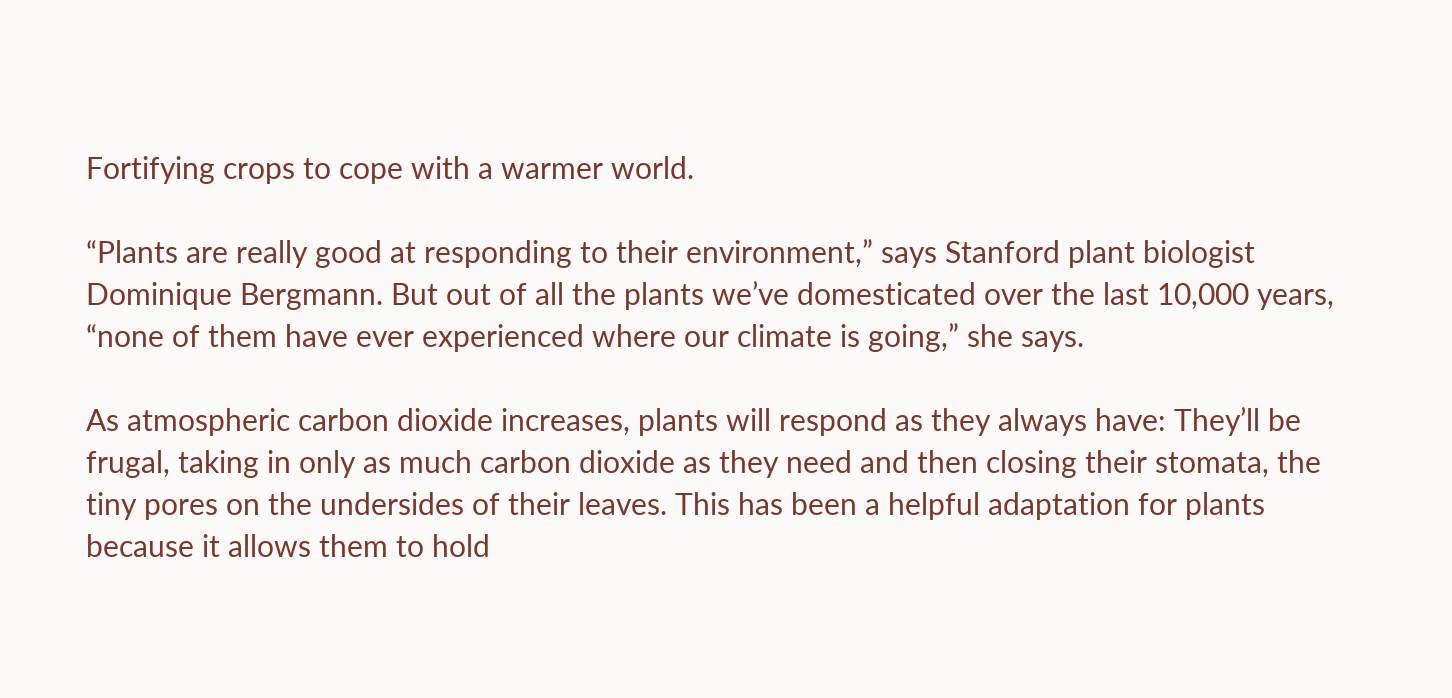Fortifying crops to cope with a warmer world.

“Plants are really good at responding to their environment,” says Stanford plant biologist Dominique Bergmann. But out of all the plants we’ve domesticated over the last 10,000 years, “none of them have ever experienced where our climate is going,” she says.

As atmospheric carbon dioxide increases, plants will respond as they always have: They’ll be frugal, taking in only as much carbon dioxide as they need and then closing their stomata, the tiny pores on the undersides of their leaves. This has been a helpful adaptation for plants because it allows them to hold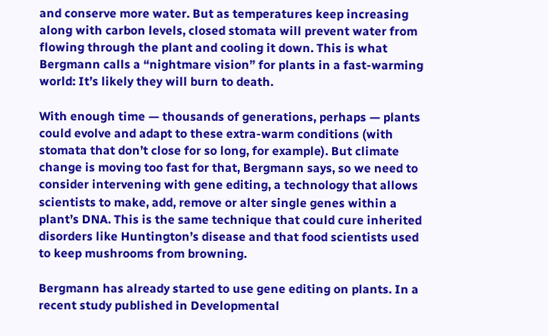and conserve more water. But as temperatures keep increasing along with carbon levels, closed stomata will prevent water from flowing through the plant and cooling it down. This is what Bergmann calls a “nightmare vision” for plants in a fast-warming world: It’s likely they will burn to death.

With enough time — thousands of generations, perhaps — plants could evolve and adapt to these extra-warm conditions (with stomata that don’t close for so long, for example). But climate change is moving too fast for that, Bergmann says, so we need to consider intervening with gene editing, a technology that allows scientists to make, add, remove or alter single genes within a plant’s DNA. This is the same technique that could cure inherited disorders like Huntington’s disease and that food scientists used to keep mushrooms from browning.

Bergmann has already started to use gene editing on plants. In a recent study published in Developmental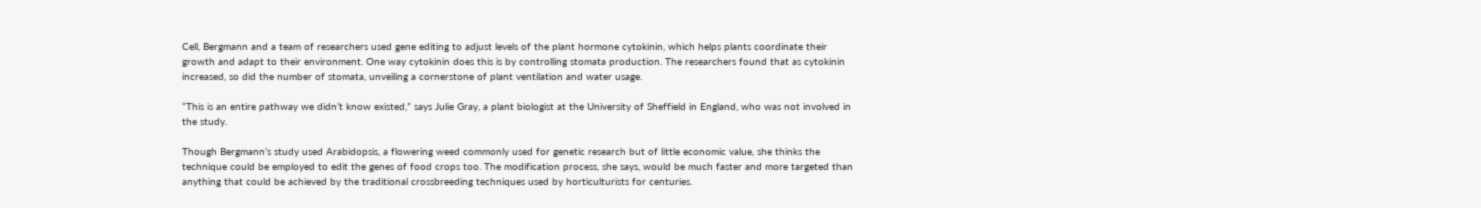Cell, Bergmann and a team of researchers used gene editing to adjust levels of the plant hormone cytokinin, which helps plants coordinate their growth and adapt to their environment. One way cytokinin does this is by controlling stomata production. The researchers found that as cytokinin increased, so did the number of stomata, unveiling a cornerstone of plant ventilation and water usage.

“This is an entire pathway we didn’t know existed,” says Julie Gray, a plant biologist at the University of Sheffield in England, who was not involved in the study.

Though Bergmann’s study used Arabidopsis, a flowering weed commonly used for genetic research but of little economic value, she thinks the technique could be employed to edit the genes of food crops too. The modification process, she says, would be much faster and more targeted than anything that could be achieved by the traditional crossbreeding techniques used by horticulturists for centuries.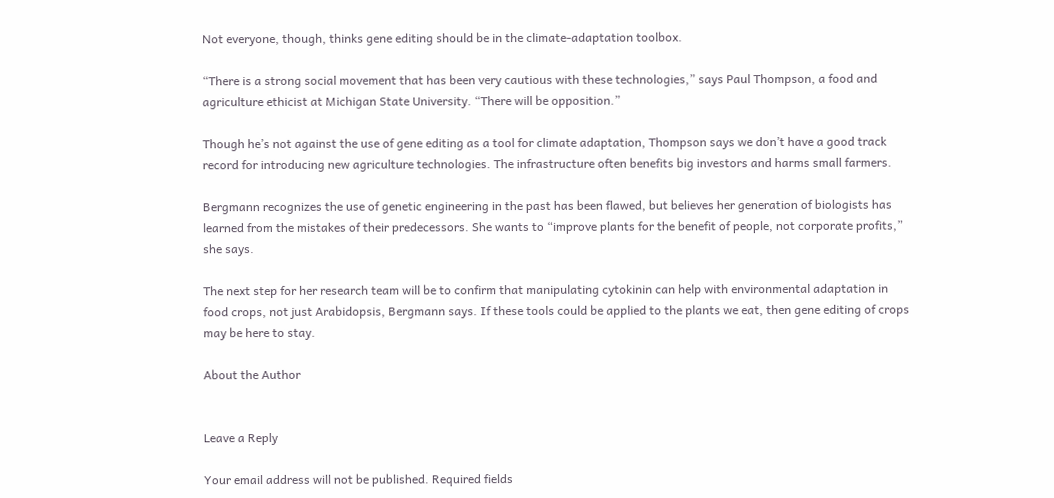Not everyone, though, thinks gene editing should be in the climate-adaptation toolbox.

“There is a strong social movement that has been very cautious with these technologies,” says Paul Thompson, a food and agriculture ethicist at Michigan State University. “There will be opposition.”

Though he’s not against the use of gene editing as a tool for climate adaptation, Thompson says we don’t have a good track record for introducing new agriculture technologies. The infrastructure often benefits big investors and harms small farmers.

Bergmann recognizes the use of genetic engineering in the past has been flawed, but believes her generation of biologists has learned from the mistakes of their predecessors. She wants to “improve plants for the benefit of people, not corporate profits,” she says.

The next step for her research team will be to confirm that manipulating cytokinin can help with environmental adaptation in food crops, not just Arabidopsis, Bergmann says. If these tools could be applied to the plants we eat, then gene editing of crops may be here to stay.

About the Author


Leave a Reply

Your email address will not be published. Required fields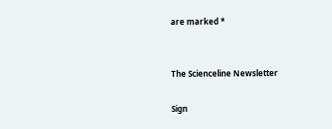are marked *


The Scienceline Newsletter

Sign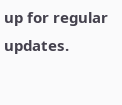up for regular updates.